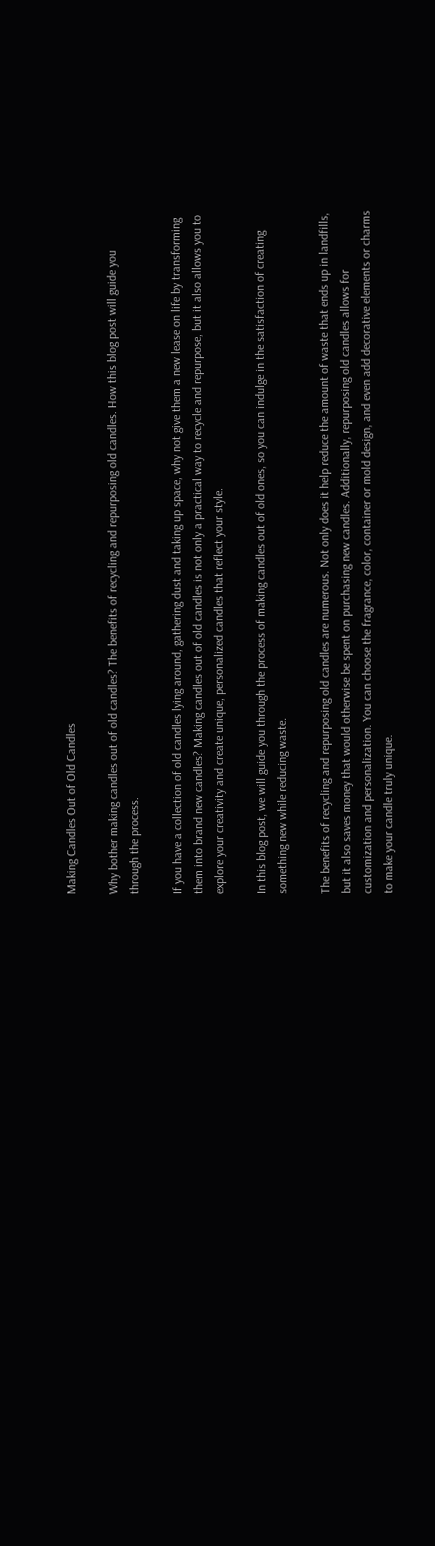Making Candles Out of Old Candles

Why bother making candles out of old candles? The benefits of recycling and repurposing old candles. How this blog post will guide you through the process.

If you have a collection of old candles lying around, gathering dust and taking up space, why not give them a new lease on life by transforming them into brand new candles? Making candles out of old candles is not only a practical way to recycle and repurpose, but it also allows you to explore your creativity and create unique, personalized candles that reflect your style.

In this blog post, we will guide you through the process of making candles out of old ones, so you can indulge in the satisfaction of creating something new while reducing waste.

The benefits of recycling and repurposing old candles are numerous. Not only does it help reduce the amount of waste that ends up in landfills, but it also saves money that would otherwise be spent on purchasing new candles. Additionally, repurposing old candles allows for customization and personalization. You can choose the fragrance, color, container or mold design, and even add decorative elements or charms to make your candle truly unique.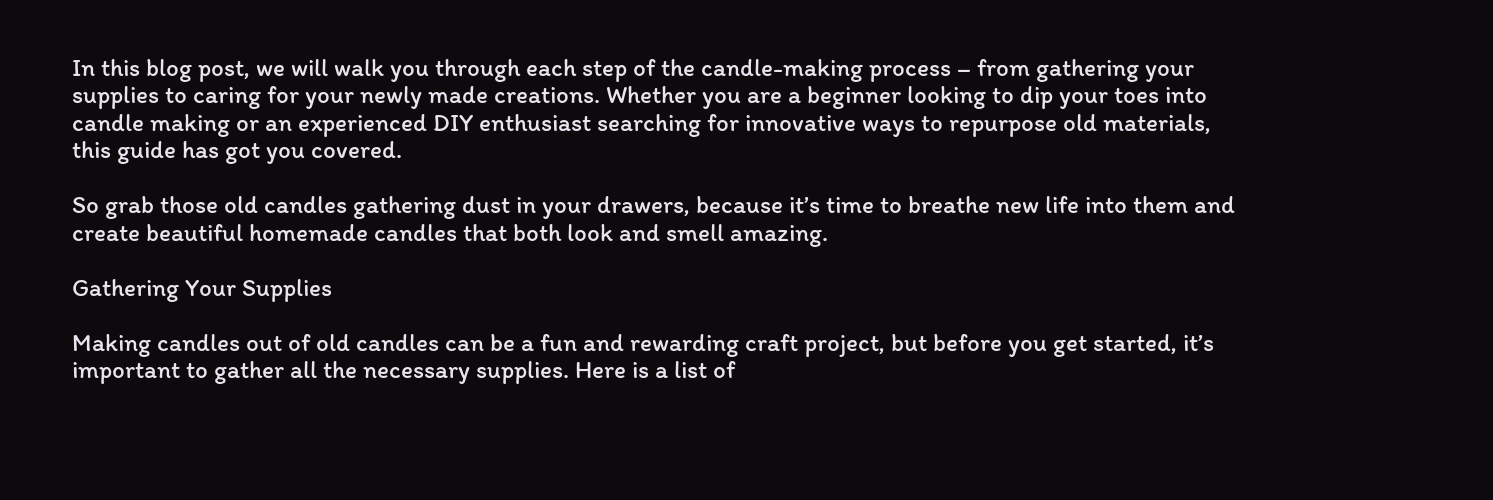In this blog post, we will walk you through each step of the candle-making process – from gathering your supplies to caring for your newly made creations. Whether you are a beginner looking to dip your toes into candle making or an experienced DIY enthusiast searching for innovative ways to repurpose old materials, this guide has got you covered.

So grab those old candles gathering dust in your drawers, because it’s time to breathe new life into them and create beautiful homemade candles that both look and smell amazing.

Gathering Your Supplies

Making candles out of old candles can be a fun and rewarding craft project, but before you get started, it’s important to gather all the necessary supplies. Here is a list of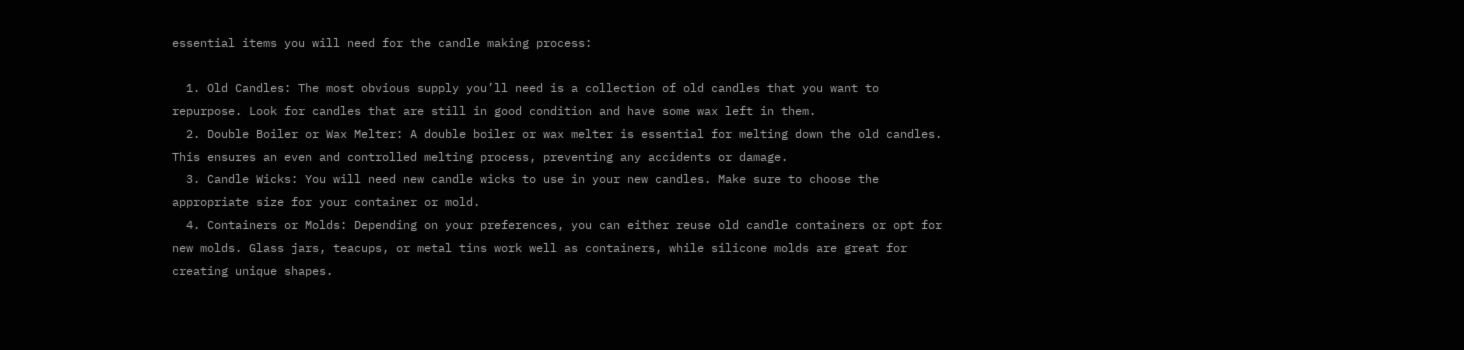essential items you will need for the candle making process:

  1. Old Candles: The most obvious supply you’ll need is a collection of old candles that you want to repurpose. Look for candles that are still in good condition and have some wax left in them.
  2. Double Boiler or Wax Melter: A double boiler or wax melter is essential for melting down the old candles. This ensures an even and controlled melting process, preventing any accidents or damage.
  3. Candle Wicks: You will need new candle wicks to use in your new candles. Make sure to choose the appropriate size for your container or mold.
  4. Containers or Molds: Depending on your preferences, you can either reuse old candle containers or opt for new molds. Glass jars, teacups, or metal tins work well as containers, while silicone molds are great for creating unique shapes.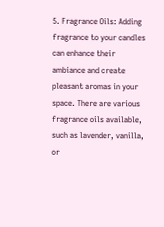5. Fragrance Oils: Adding fragrance to your candles can enhance their ambiance and create pleasant aromas in your space. There are various fragrance oils available, such as lavender, vanilla, or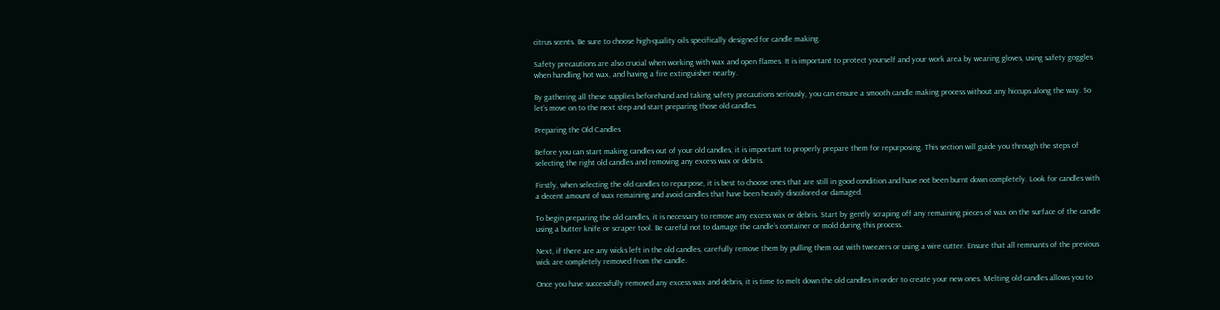citrus scents. Be sure to choose high-quality oils specifically designed for candle making.

Safety precautions are also crucial when working with wax and open flames. It is important to protect yourself and your work area by wearing gloves, using safety goggles when handling hot wax, and having a fire extinguisher nearby.

By gathering all these supplies beforehand and taking safety precautions seriously, you can ensure a smooth candle making process without any hiccups along the way. So let’s move on to the next step and start preparing those old candles.

Preparing the Old Candles

Before you can start making candles out of your old candles, it is important to properly prepare them for repurposing. This section will guide you through the steps of selecting the right old candles and removing any excess wax or debris.

Firstly, when selecting the old candles to repurpose, it is best to choose ones that are still in good condition and have not been burnt down completely. Look for candles with a decent amount of wax remaining and avoid candles that have been heavily discolored or damaged.

To begin preparing the old candles, it is necessary to remove any excess wax or debris. Start by gently scraping off any remaining pieces of wax on the surface of the candle using a butter knife or scraper tool. Be careful not to damage the candle‘s container or mold during this process.

Next, if there are any wicks left in the old candles, carefully remove them by pulling them out with tweezers or using a wire cutter. Ensure that all remnants of the previous wick are completely removed from the candle.

Once you have successfully removed any excess wax and debris, it is time to melt down the old candles in order to create your new ones. Melting old candles allows you to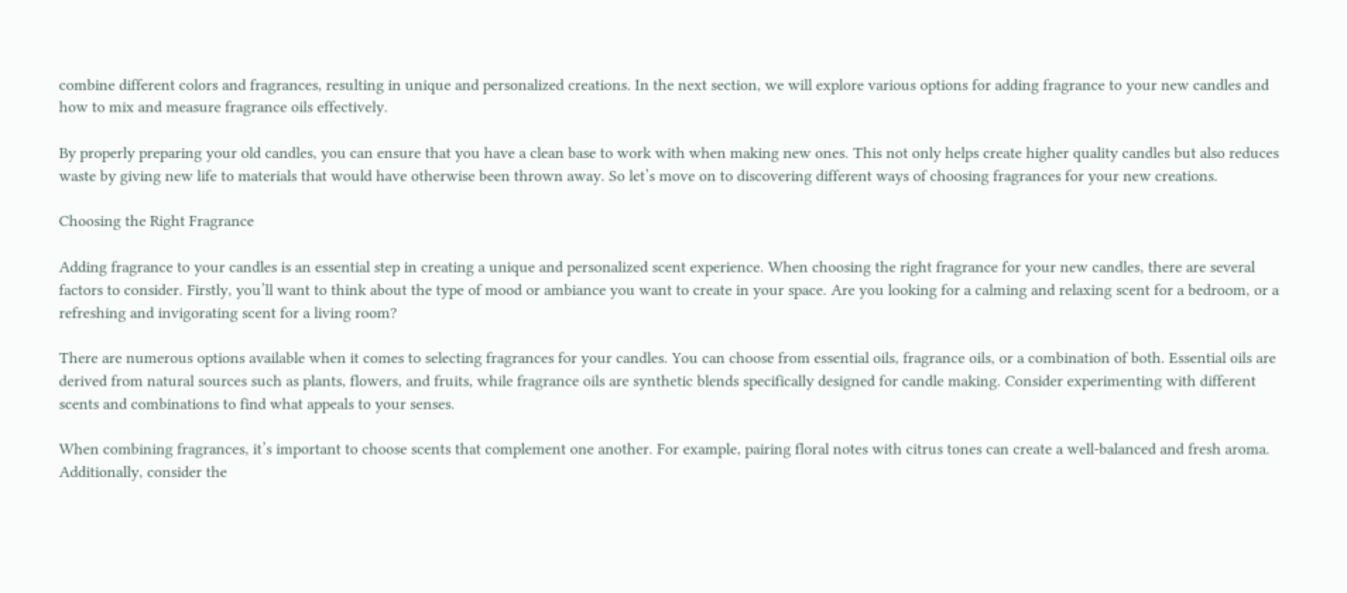combine different colors and fragrances, resulting in unique and personalized creations. In the next section, we will explore various options for adding fragrance to your new candles and how to mix and measure fragrance oils effectively.

By properly preparing your old candles, you can ensure that you have a clean base to work with when making new ones. This not only helps create higher quality candles but also reduces waste by giving new life to materials that would have otherwise been thrown away. So let’s move on to discovering different ways of choosing fragrances for your new creations.

Choosing the Right Fragrance

Adding fragrance to your candles is an essential step in creating a unique and personalized scent experience. When choosing the right fragrance for your new candles, there are several factors to consider. Firstly, you’ll want to think about the type of mood or ambiance you want to create in your space. Are you looking for a calming and relaxing scent for a bedroom, or a refreshing and invigorating scent for a living room?

There are numerous options available when it comes to selecting fragrances for your candles. You can choose from essential oils, fragrance oils, or a combination of both. Essential oils are derived from natural sources such as plants, flowers, and fruits, while fragrance oils are synthetic blends specifically designed for candle making. Consider experimenting with different scents and combinations to find what appeals to your senses.

When combining fragrances, it’s important to choose scents that complement one another. For example, pairing floral notes with citrus tones can create a well-balanced and fresh aroma. Additionally, consider the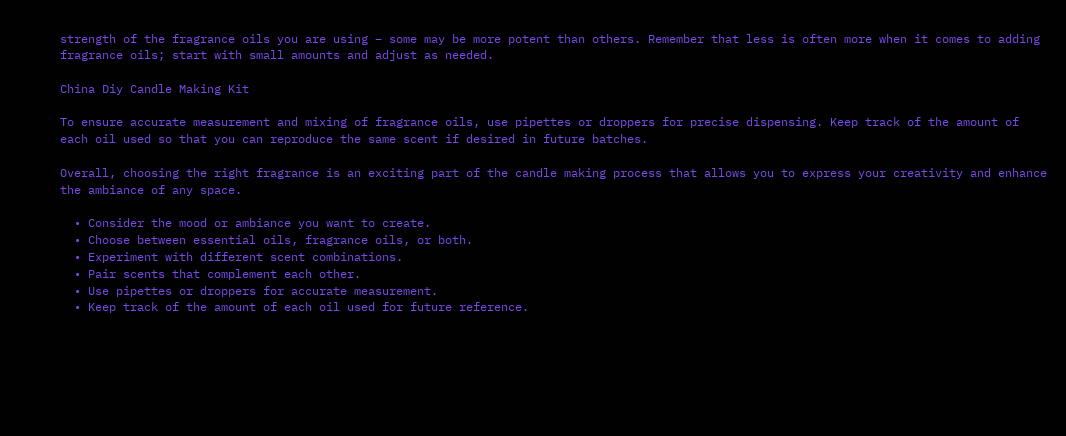strength of the fragrance oils you are using – some may be more potent than others. Remember that less is often more when it comes to adding fragrance oils; start with small amounts and adjust as needed.

China Diy Candle Making Kit

To ensure accurate measurement and mixing of fragrance oils, use pipettes or droppers for precise dispensing. Keep track of the amount of each oil used so that you can reproduce the same scent if desired in future batches.

Overall, choosing the right fragrance is an exciting part of the candle making process that allows you to express your creativity and enhance the ambiance of any space.

  • Consider the mood or ambiance you want to create.
  • Choose between essential oils, fragrance oils, or both.
  • Experiment with different scent combinations.
  • Pair scents that complement each other.
  • Use pipettes or droppers for accurate measurement.
  • Keep track of the amount of each oil used for future reference.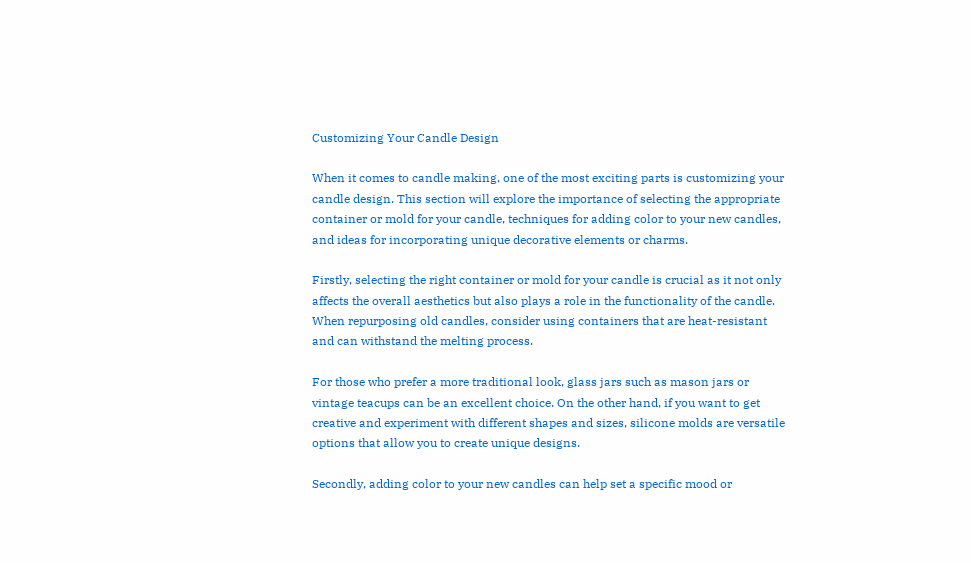Customizing Your Candle Design

When it comes to candle making, one of the most exciting parts is customizing your candle design. This section will explore the importance of selecting the appropriate container or mold for your candle, techniques for adding color to your new candles, and ideas for incorporating unique decorative elements or charms.

Firstly, selecting the right container or mold for your candle is crucial as it not only affects the overall aesthetics but also plays a role in the functionality of the candle. When repurposing old candles, consider using containers that are heat-resistant and can withstand the melting process.

For those who prefer a more traditional look, glass jars such as mason jars or vintage teacups can be an excellent choice. On the other hand, if you want to get creative and experiment with different shapes and sizes, silicone molds are versatile options that allow you to create unique designs.

Secondly, adding color to your new candles can help set a specific mood or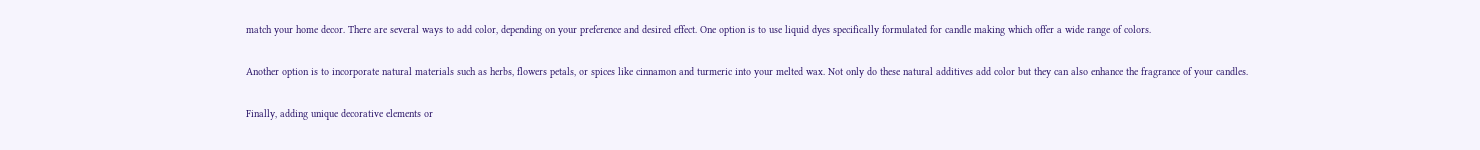match your home decor. There are several ways to add color, depending on your preference and desired effect. One option is to use liquid dyes specifically formulated for candle making which offer a wide range of colors.

Another option is to incorporate natural materials such as herbs, flowers petals, or spices like cinnamon and turmeric into your melted wax. Not only do these natural additives add color but they can also enhance the fragrance of your candles.

Finally, adding unique decorative elements or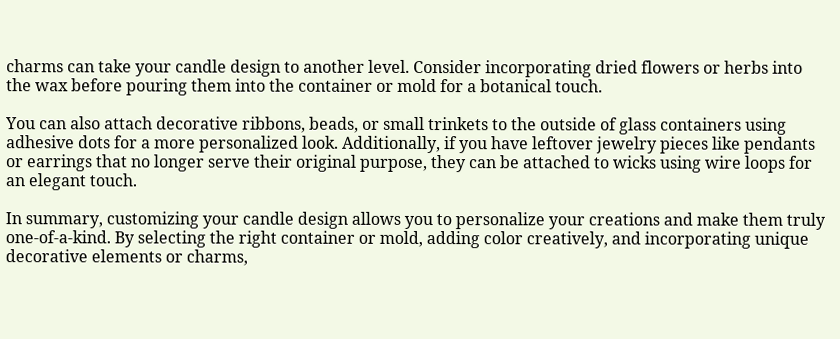charms can take your candle design to another level. Consider incorporating dried flowers or herbs into the wax before pouring them into the container or mold for a botanical touch.

You can also attach decorative ribbons, beads, or small trinkets to the outside of glass containers using adhesive dots for a more personalized look. Additionally, if you have leftover jewelry pieces like pendants or earrings that no longer serve their original purpose, they can be attached to wicks using wire loops for an elegant touch.

In summary, customizing your candle design allows you to personalize your creations and make them truly one-of-a-kind. By selecting the right container or mold, adding color creatively, and incorporating unique decorative elements or charms,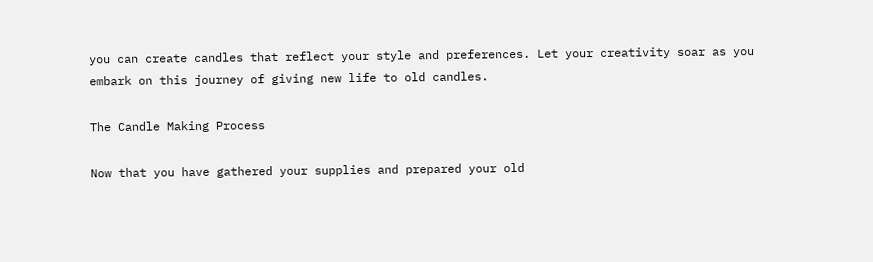you can create candles that reflect your style and preferences. Let your creativity soar as you embark on this journey of giving new life to old candles.

The Candle Making Process

Now that you have gathered your supplies and prepared your old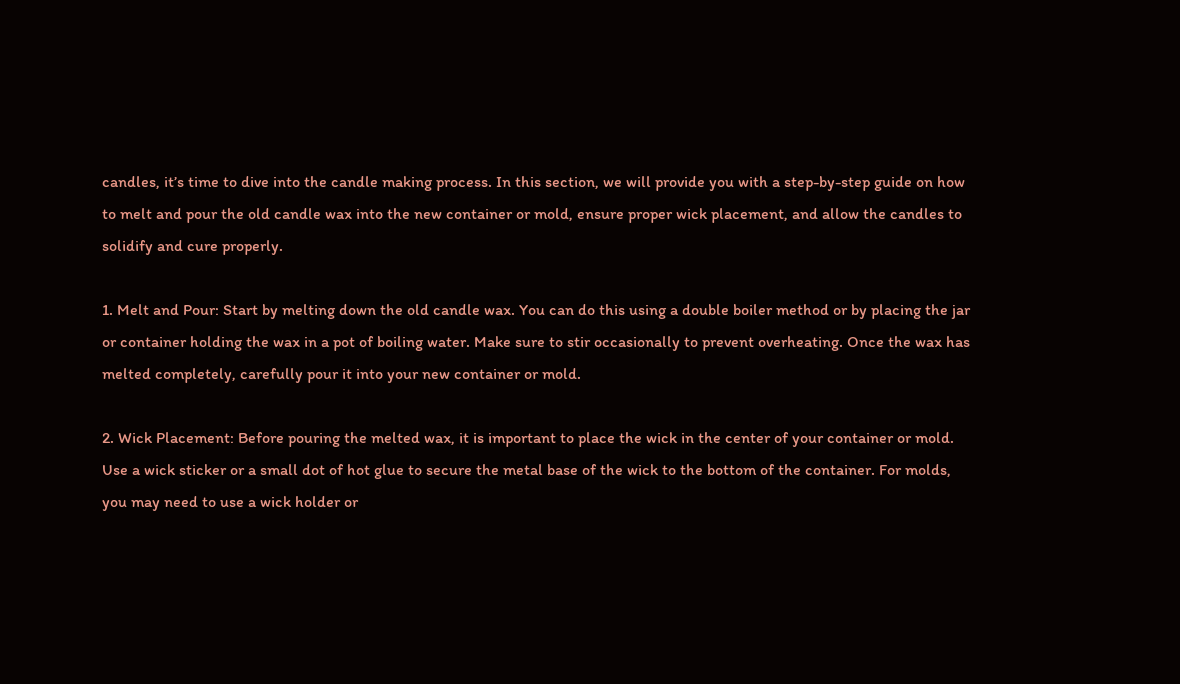candles, it’s time to dive into the candle making process. In this section, we will provide you with a step-by-step guide on how to melt and pour the old candle wax into the new container or mold, ensure proper wick placement, and allow the candles to solidify and cure properly.

1. Melt and Pour: Start by melting down the old candle wax. You can do this using a double boiler method or by placing the jar or container holding the wax in a pot of boiling water. Make sure to stir occasionally to prevent overheating. Once the wax has melted completely, carefully pour it into your new container or mold.

2. Wick Placement: Before pouring the melted wax, it is important to place the wick in the center of your container or mold. Use a wick sticker or a small dot of hot glue to secure the metal base of the wick to the bottom of the container. For molds, you may need to use a wick holder or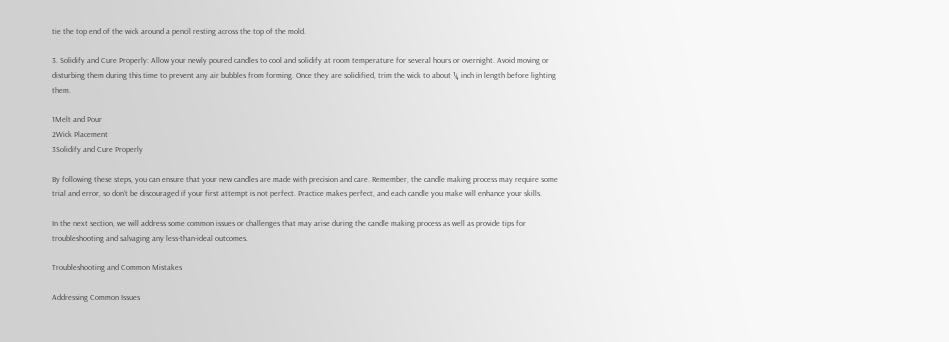tie the top end of the wick around a pencil resting across the top of the mold.

3. Solidify and Cure Properly: Allow your newly poured candles to cool and solidify at room temperature for several hours or overnight. Avoid moving or disturbing them during this time to prevent any air bubbles from forming. Once they are solidified, trim the wick to about ¼ inch in length before lighting them.

1Melt and Pour
2Wick Placement
3Solidify and Cure Properly

By following these steps, you can ensure that your new candles are made with precision and care. Remember, the candle making process may require some trial and error, so don’t be discouraged if your first attempt is not perfect. Practice makes perfect, and each candle you make will enhance your skills.

In the next section, we will address some common issues or challenges that may arise during the candle making process as well as provide tips for troubleshooting and salvaging any less-than-ideal outcomes.

Troubleshooting and Common Mistakes

Addressing Common Issues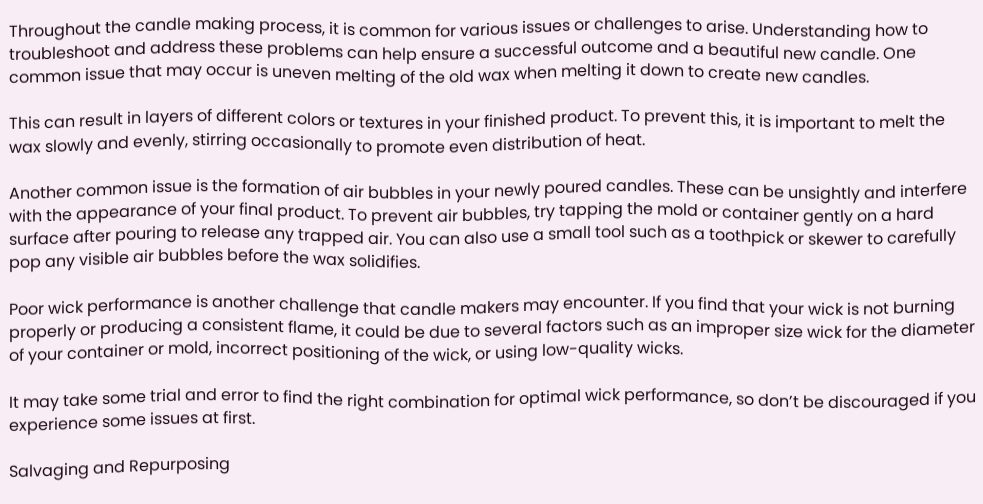Throughout the candle making process, it is common for various issues or challenges to arise. Understanding how to troubleshoot and address these problems can help ensure a successful outcome and a beautiful new candle. One common issue that may occur is uneven melting of the old wax when melting it down to create new candles.

This can result in layers of different colors or textures in your finished product. To prevent this, it is important to melt the wax slowly and evenly, stirring occasionally to promote even distribution of heat.

Another common issue is the formation of air bubbles in your newly poured candles. These can be unsightly and interfere with the appearance of your final product. To prevent air bubbles, try tapping the mold or container gently on a hard surface after pouring to release any trapped air. You can also use a small tool such as a toothpick or skewer to carefully pop any visible air bubbles before the wax solidifies.

Poor wick performance is another challenge that candle makers may encounter. If you find that your wick is not burning properly or producing a consistent flame, it could be due to several factors such as an improper size wick for the diameter of your container or mold, incorrect positioning of the wick, or using low-quality wicks.

It may take some trial and error to find the right combination for optimal wick performance, so don’t be discouraged if you experience some issues at first.

Salvaging and Repurposing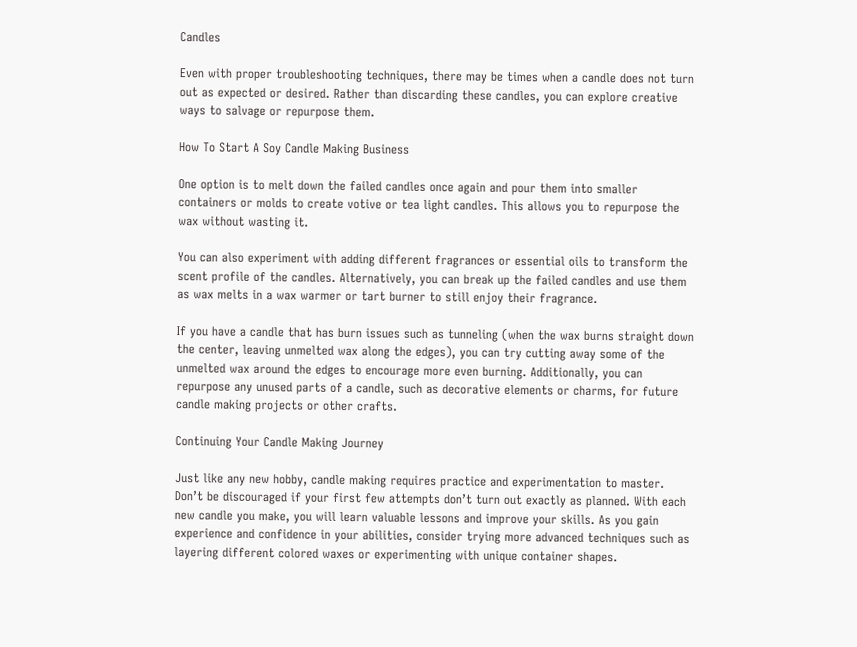Candles

Even with proper troubleshooting techniques, there may be times when a candle does not turn out as expected or desired. Rather than discarding these candles, you can explore creative ways to salvage or repurpose them.

How To Start A Soy Candle Making Business

One option is to melt down the failed candles once again and pour them into smaller containers or molds to create votive or tea light candles. This allows you to repurpose the wax without wasting it.

You can also experiment with adding different fragrances or essential oils to transform the scent profile of the candles. Alternatively, you can break up the failed candles and use them as wax melts in a wax warmer or tart burner to still enjoy their fragrance.

If you have a candle that has burn issues such as tunneling (when the wax burns straight down the center, leaving unmelted wax along the edges), you can try cutting away some of the unmelted wax around the edges to encourage more even burning. Additionally, you can repurpose any unused parts of a candle, such as decorative elements or charms, for future candle making projects or other crafts.

Continuing Your Candle Making Journey

Just like any new hobby, candle making requires practice and experimentation to master. Don’t be discouraged if your first few attempts don’t turn out exactly as planned. With each new candle you make, you will learn valuable lessons and improve your skills. As you gain experience and confidence in your abilities, consider trying more advanced techniques such as layering different colored waxes or experimenting with unique container shapes.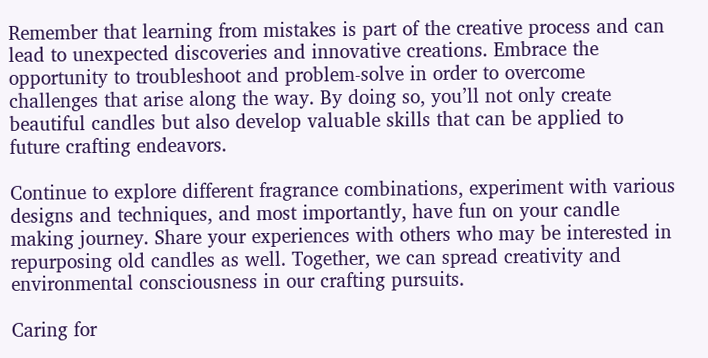Remember that learning from mistakes is part of the creative process and can lead to unexpected discoveries and innovative creations. Embrace the opportunity to troubleshoot and problem-solve in order to overcome challenges that arise along the way. By doing so, you’ll not only create beautiful candles but also develop valuable skills that can be applied to future crafting endeavors.

Continue to explore different fragrance combinations, experiment with various designs and techniques, and most importantly, have fun on your candle making journey. Share your experiences with others who may be interested in repurposing old candles as well. Together, we can spread creativity and environmental consciousness in our crafting pursuits.

Caring for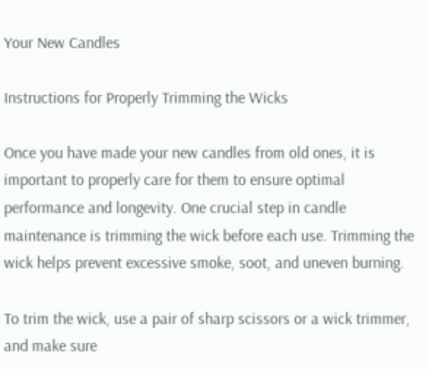Your New Candles

Instructions for Properly Trimming the Wicks

Once you have made your new candles from old ones, it is important to properly care for them to ensure optimal performance and longevity. One crucial step in candle maintenance is trimming the wick before each use. Trimming the wick helps prevent excessive smoke, soot, and uneven burning.

To trim the wick, use a pair of sharp scissors or a wick trimmer, and make sure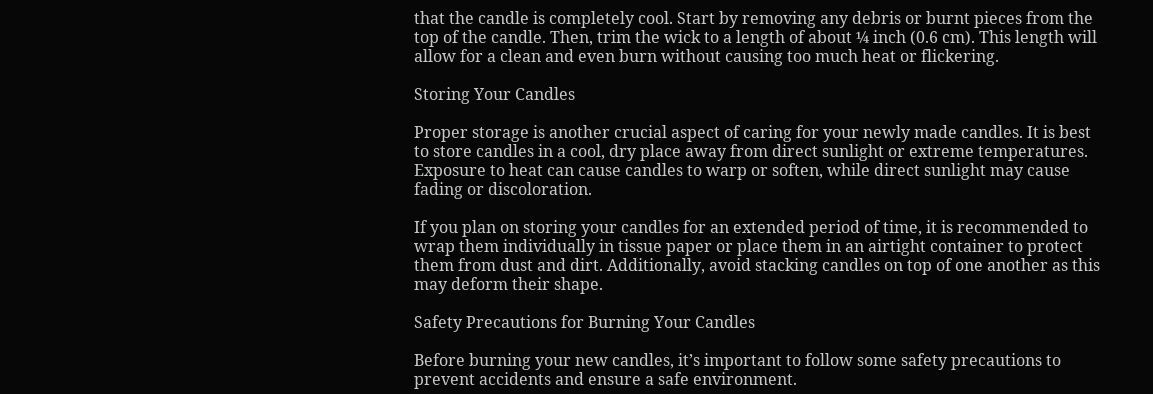that the candle is completely cool. Start by removing any debris or burnt pieces from the top of the candle. Then, trim the wick to a length of about ¼ inch (0.6 cm). This length will allow for a clean and even burn without causing too much heat or flickering.

Storing Your Candles

Proper storage is another crucial aspect of caring for your newly made candles. It is best to store candles in a cool, dry place away from direct sunlight or extreme temperatures. Exposure to heat can cause candles to warp or soften, while direct sunlight may cause fading or discoloration.

If you plan on storing your candles for an extended period of time, it is recommended to wrap them individually in tissue paper or place them in an airtight container to protect them from dust and dirt. Additionally, avoid stacking candles on top of one another as this may deform their shape.

Safety Precautions for Burning Your Candles

Before burning your new candles, it’s important to follow some safety precautions to prevent accidents and ensure a safe environment.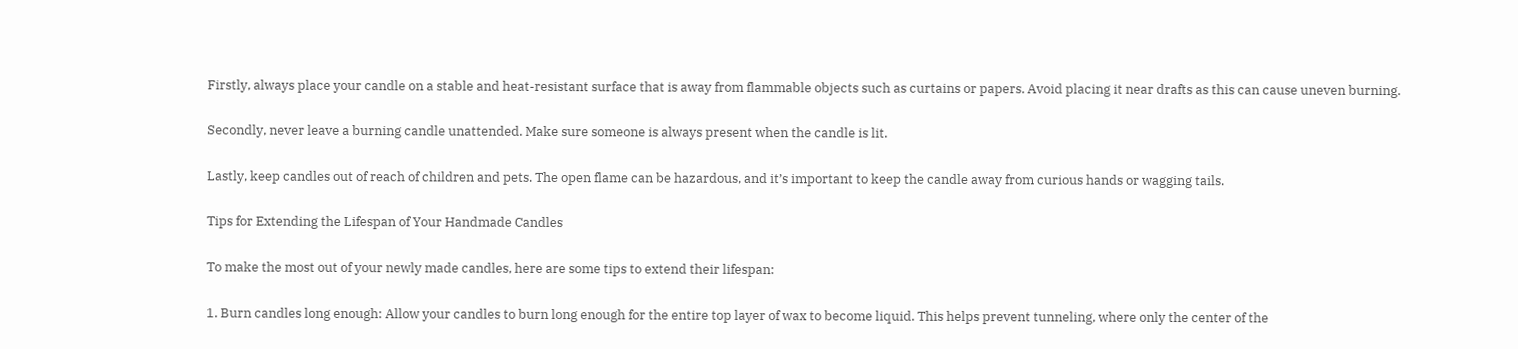Firstly, always place your candle on a stable and heat-resistant surface that is away from flammable objects such as curtains or papers. Avoid placing it near drafts as this can cause uneven burning.

Secondly, never leave a burning candle unattended. Make sure someone is always present when the candle is lit.

Lastly, keep candles out of reach of children and pets. The open flame can be hazardous, and it’s important to keep the candle away from curious hands or wagging tails.

Tips for Extending the Lifespan of Your Handmade Candles

To make the most out of your newly made candles, here are some tips to extend their lifespan:

1. Burn candles long enough: Allow your candles to burn long enough for the entire top layer of wax to become liquid. This helps prevent tunneling, where only the center of the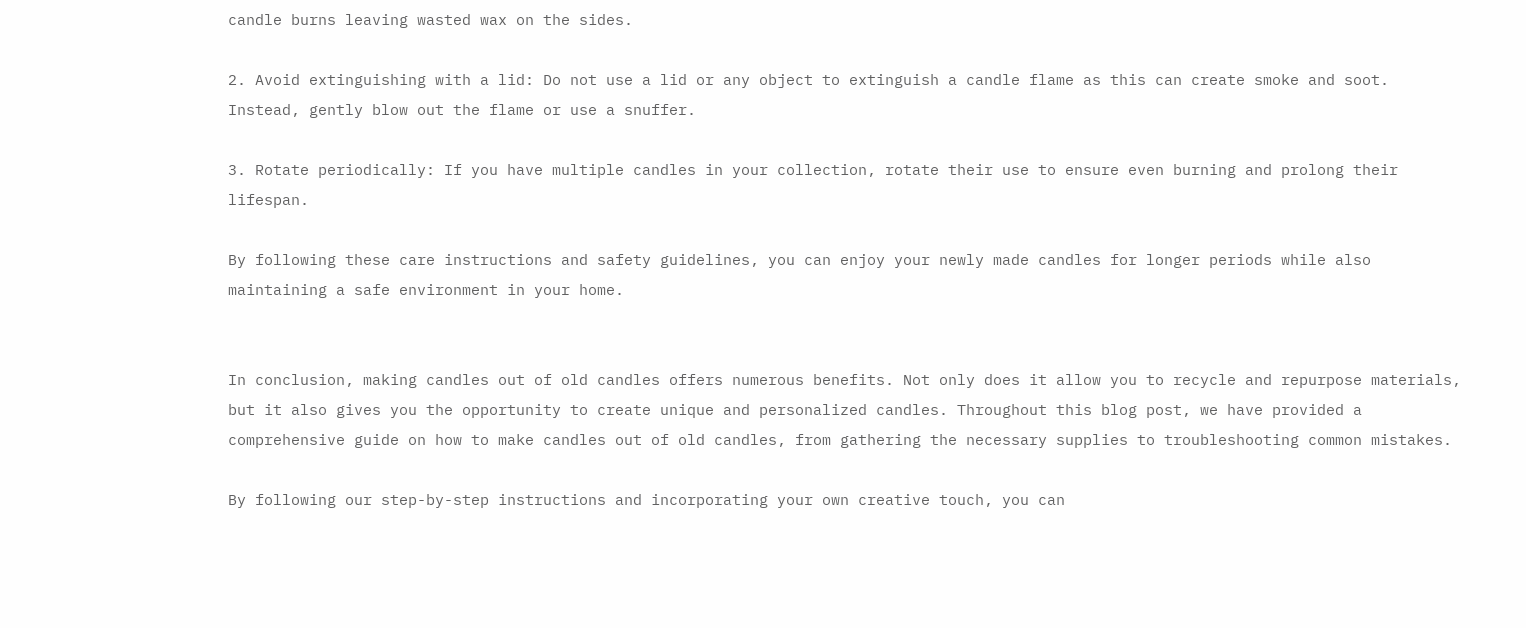candle burns leaving wasted wax on the sides.

2. Avoid extinguishing with a lid: Do not use a lid or any object to extinguish a candle flame as this can create smoke and soot. Instead, gently blow out the flame or use a snuffer.

3. Rotate periodically: If you have multiple candles in your collection, rotate their use to ensure even burning and prolong their lifespan.

By following these care instructions and safety guidelines, you can enjoy your newly made candles for longer periods while also maintaining a safe environment in your home.


In conclusion, making candles out of old candles offers numerous benefits. Not only does it allow you to recycle and repurpose materials, but it also gives you the opportunity to create unique and personalized candles. Throughout this blog post, we have provided a comprehensive guide on how to make candles out of old candles, from gathering the necessary supplies to troubleshooting common mistakes.

By following our step-by-step instructions and incorporating your own creative touch, you can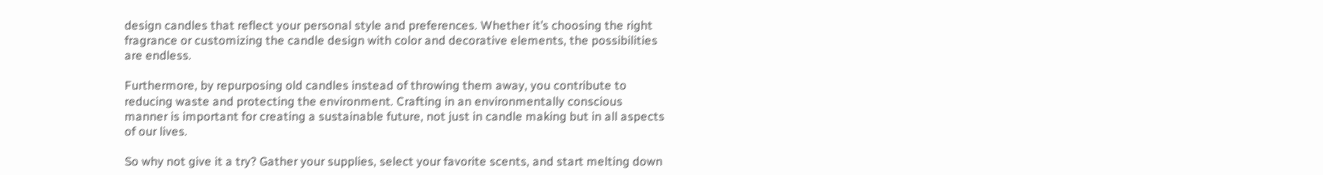design candles that reflect your personal style and preferences. Whether it’s choosing the right fragrance or customizing the candle design with color and decorative elements, the possibilities are endless.

Furthermore, by repurposing old candles instead of throwing them away, you contribute to reducing waste and protecting the environment. Crafting in an environmentally conscious manner is important for creating a sustainable future, not just in candle making but in all aspects of our lives.

So why not give it a try? Gather your supplies, select your favorite scents, and start melting down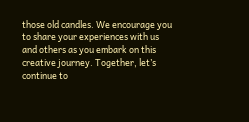those old candles. We encourage you to share your experiences with us and others as you embark on this creative journey. Together, let’s continue to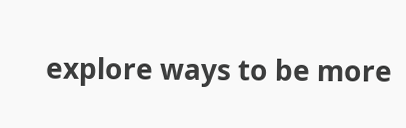explore ways to be more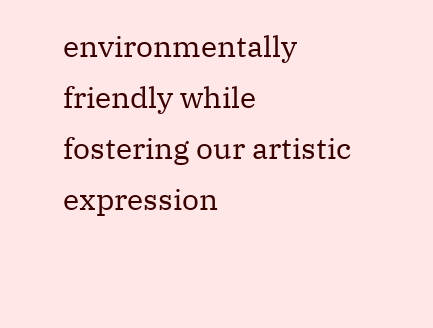environmentally friendly while fostering our artistic expression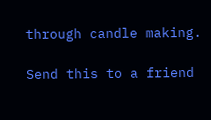through candle making.

Send this to a friend